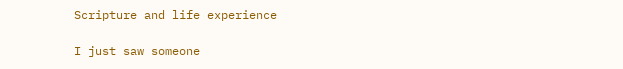Scripture and life experience

I just saw someone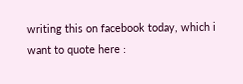writing this on facebook today, which i want to quote here :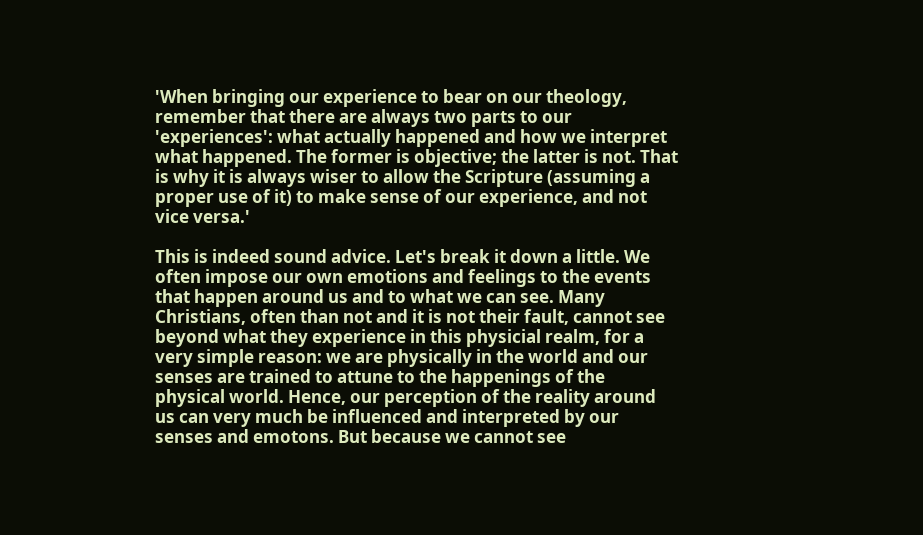'When bringing our experience to bear on our theology, remember that there are always two parts to our 'experiences': what actually happened and how we interpret what happened. The former is objective; the latter is not. That is why it is always wiser to allow the Scripture (assuming a proper use of it) to make sense of our experience, and not vice versa.'

This is indeed sound advice. Let's break it down a little. We often impose our own emotions and feelings to the events that happen around us and to what we can see. Many Christians, often than not and it is not their fault, cannot see beyond what they experience in this physicial realm, for a very simple reason: we are physically in the world and our senses are trained to attune to the happenings of the physical world. Hence, our perception of the reality around us can very much be influenced and interpreted by our senses and emotons. But because we cannot see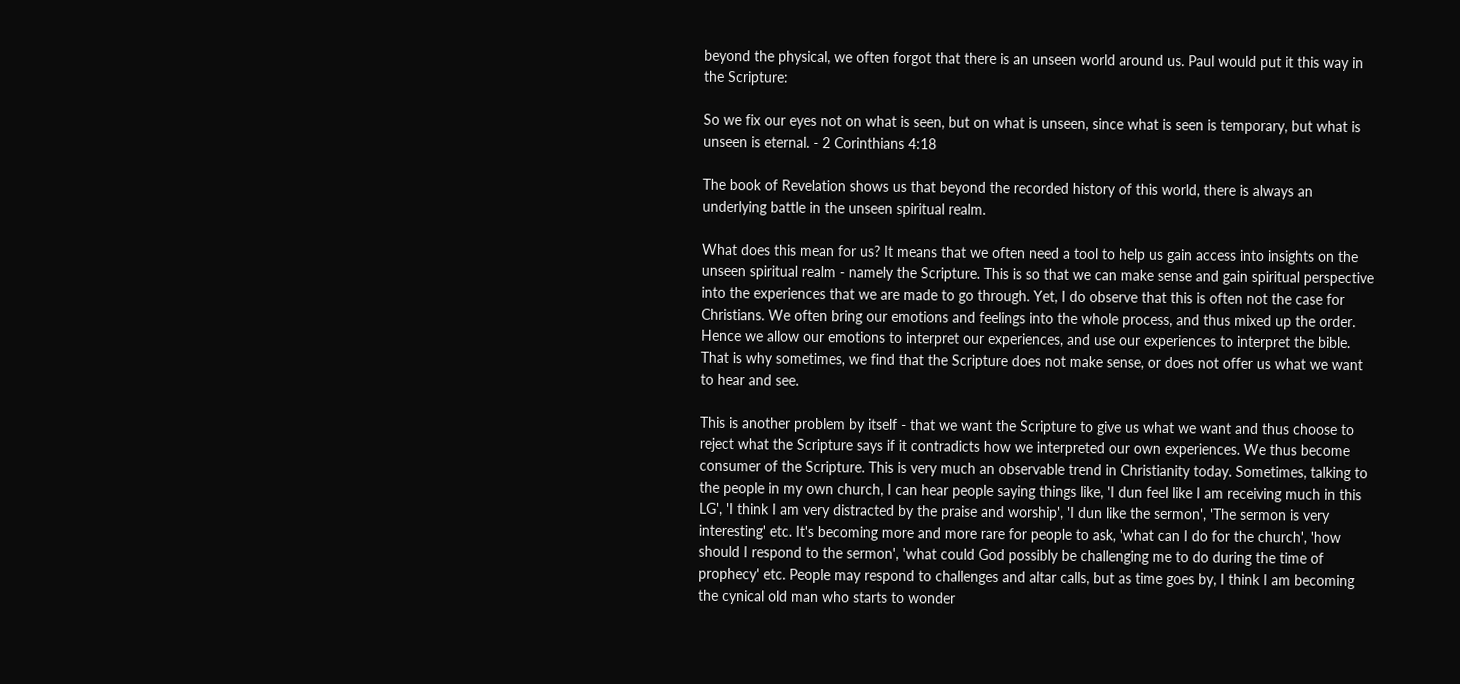beyond the physical, we often forgot that there is an unseen world around us. Paul would put it this way in the Scripture:

So we fix our eyes not on what is seen, but on what is unseen, since what is seen is temporary, but what is unseen is eternal. - 2 Corinthians 4:18

The book of Revelation shows us that beyond the recorded history of this world, there is always an underlying battle in the unseen spiritual realm.

What does this mean for us? It means that we often need a tool to help us gain access into insights on the unseen spiritual realm - namely the Scripture. This is so that we can make sense and gain spiritual perspective into the experiences that we are made to go through. Yet, I do observe that this is often not the case for Christians. We often bring our emotions and feelings into the whole process, and thus mixed up the order. Hence we allow our emotions to interpret our experiences, and use our experiences to interpret the bible. That is why sometimes, we find that the Scripture does not make sense, or does not offer us what we want to hear and see.

This is another problem by itself - that we want the Scripture to give us what we want and thus choose to reject what the Scripture says if it contradicts how we interpreted our own experiences. We thus become consumer of the Scripture. This is very much an observable trend in Christianity today. Sometimes, talking to the people in my own church, I can hear people saying things like, 'I dun feel like I am receiving much in this LG', 'I think I am very distracted by the praise and worship', 'I dun like the sermon', 'The sermon is very interesting' etc. It's becoming more and more rare for people to ask, 'what can I do for the church', 'how should I respond to the sermon', 'what could God possibly be challenging me to do during the time of prophecy' etc. People may respond to challenges and altar calls, but as time goes by, I think I am becoming the cynical old man who starts to wonder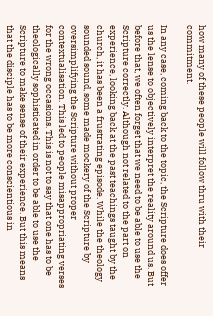how many of these people will follow thru with their commitment.

In any case, coming back to the topic, the Scripture does offer us the lense to objectively interpret the reality around us. But before that, we often forget that we need to be able to use the Scripture correctly. Although not related to the part on experience, looking back at the past teachings taught by the church, it has been a frustrating episode. While the theology sounded sound, some made mockery of the Scripture by oversimplifying the Scripture without proper contextualisation. This led to people misappropriating verses for the wrong occasions. This is not to say that one has to be theologically sophisticated in order to be able to use the Scripture to make sense of their experience. But this means that the disciple has to be more conscientious in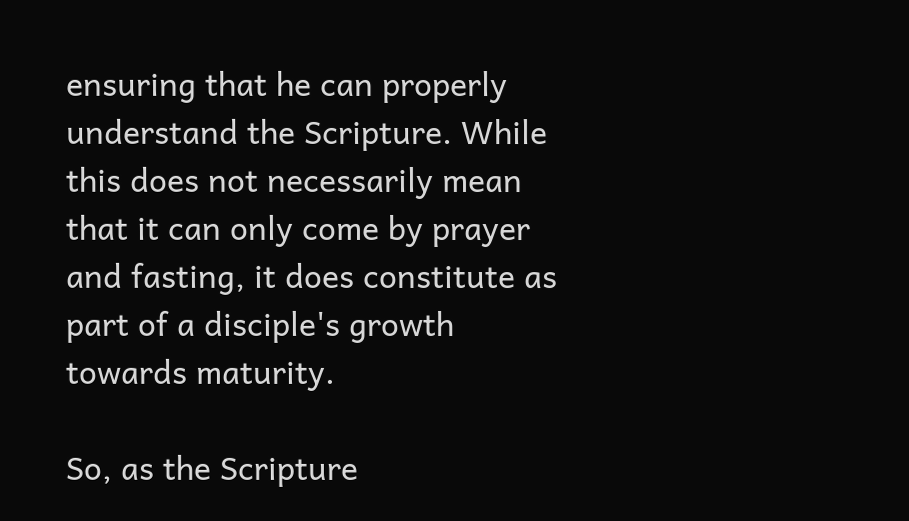ensuring that he can properly understand the Scripture. While this does not necessarily mean that it can only come by prayer and fasting, it does constitute as part of a disciple's growth towards maturity.

So, as the Scripture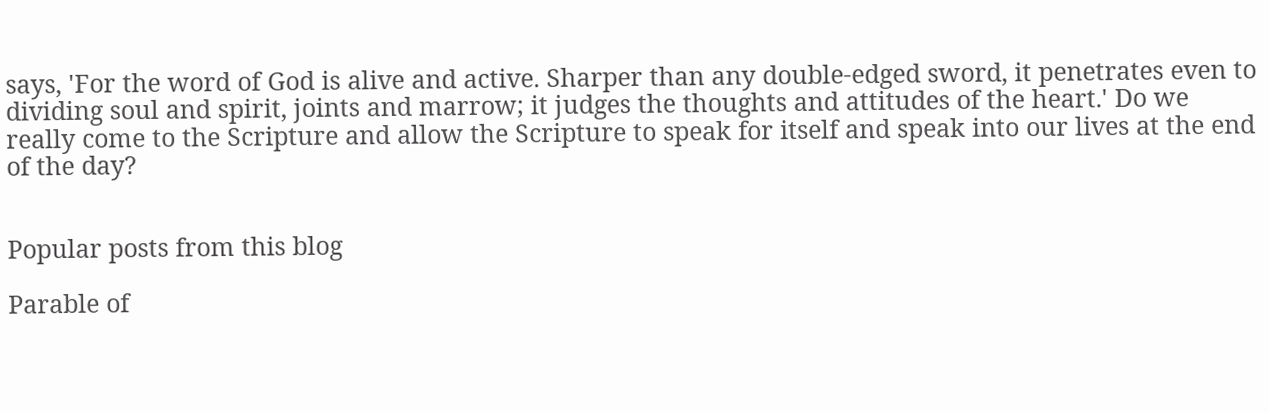says, 'For the word of God is alive and active. Sharper than any double-edged sword, it penetrates even to dividing soul and spirit, joints and marrow; it judges the thoughts and attitudes of the heart.' Do we really come to the Scripture and allow the Scripture to speak for itself and speak into our lives at the end of the day?


Popular posts from this blog

Parable of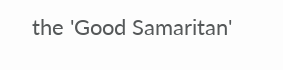the 'Good Samaritan'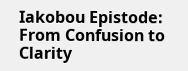Iakobou Epistode: From Confusion to Clarity